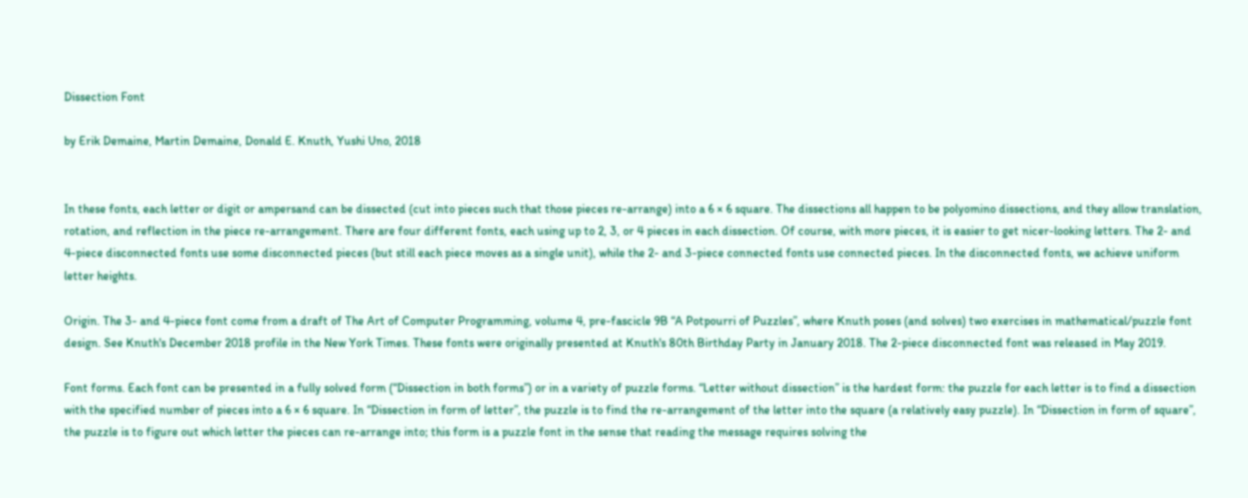Dissection Font

by Erik Demaine, Martin Demaine, Donald E. Knuth, Yushi Uno, 2018


In these fonts, each letter or digit or ampersand can be dissected (cut into pieces such that those pieces re-arrange) into a 6 × 6 square. The dissections all happen to be polyomino dissections, and they allow translation, rotation, and reflection in the piece re-arrangement. There are four different fonts, each using up to 2, 3, or 4 pieces in each dissection. Of course, with more pieces, it is easier to get nicer-looking letters. The 2- and 4-piece disconnected fonts use some disconnected pieces (but still each piece moves as a single unit), while the 2- and 3-piece connected fonts use connected pieces. In the disconnected fonts, we achieve uniform letter heights.

Origin. The 3- and 4-piece font come from a draft of The Art of Computer Programming, volume 4, pre-fascicle 9B “A Potpourri of Puzzles”, where Knuth poses (and solves) two exercises in mathematical/puzzle font design. See Knuth's December 2018 profile in the New York Times. These fonts were originally presented at Knuth's 80th Birthday Party in January 2018. The 2-piece disconnected font was released in May 2019.

Font forms. Each font can be presented in a fully solved form (“Dissection in both forms”) or in a variety of puzzle forms. “Letter without dissection” is the hardest form: the puzzle for each letter is to find a dissection with the specified number of pieces into a 6 × 6 square. In “Dissection in form of letter”, the puzzle is to find the re-arrangement of the letter into the square (a relatively easy puzzle). In “Dissection in form of square”, the puzzle is to figure out which letter the pieces can re-arrange into; this form is a puzzle font in the sense that reading the message requires solving the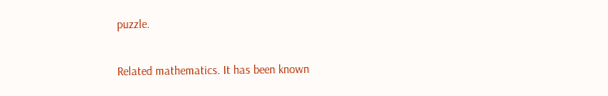puzzle.

Related mathematics. It has been known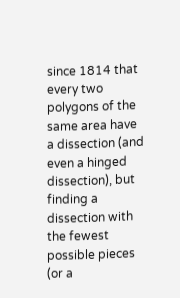since 1814 that every two polygons of the same area have a dissection (and even a hinged dissection), but finding a dissection with the fewest possible pieces (or a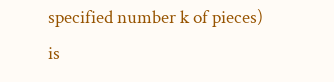specified number k of pieces) is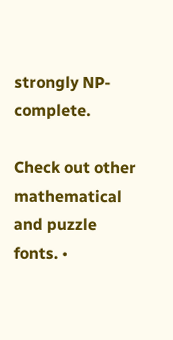strongly NP-complete.

Check out other mathematical and puzzle fonts. •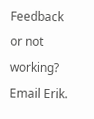Feedback or not working? Email Erik.